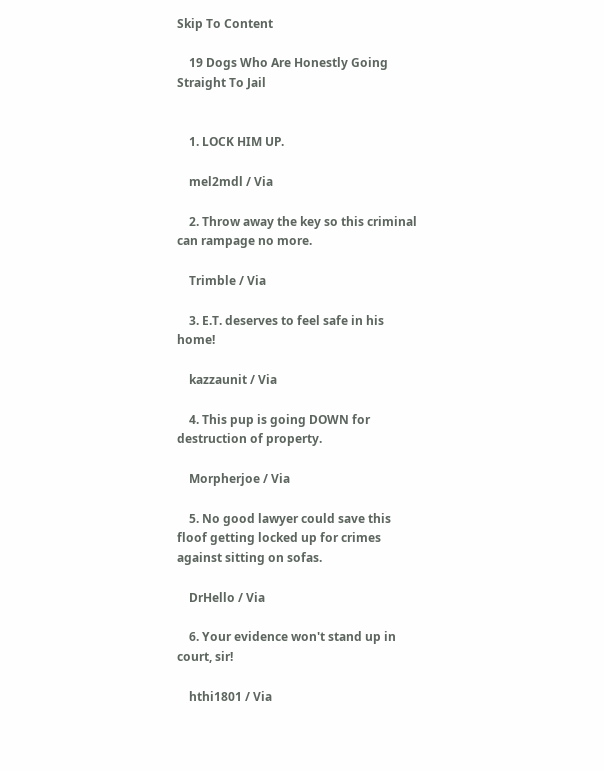Skip To Content

    19 Dogs Who Are Honestly Going Straight To Jail


    1. LOCK HIM UP.

    mel2mdl / Via

    2. Throw away the key so this criminal can rampage no more.

    Trimble / Via

    3. E.T. deserves to feel safe in his home!

    kazzaunit / Via

    4. This pup is going DOWN for destruction of property.

    Morpherjoe / Via

    5. No good lawyer could save this floof getting locked up for crimes against sitting on sofas.

    DrHello / Via

    6. Your evidence won't stand up in court, sir!

    hthi1801 / Via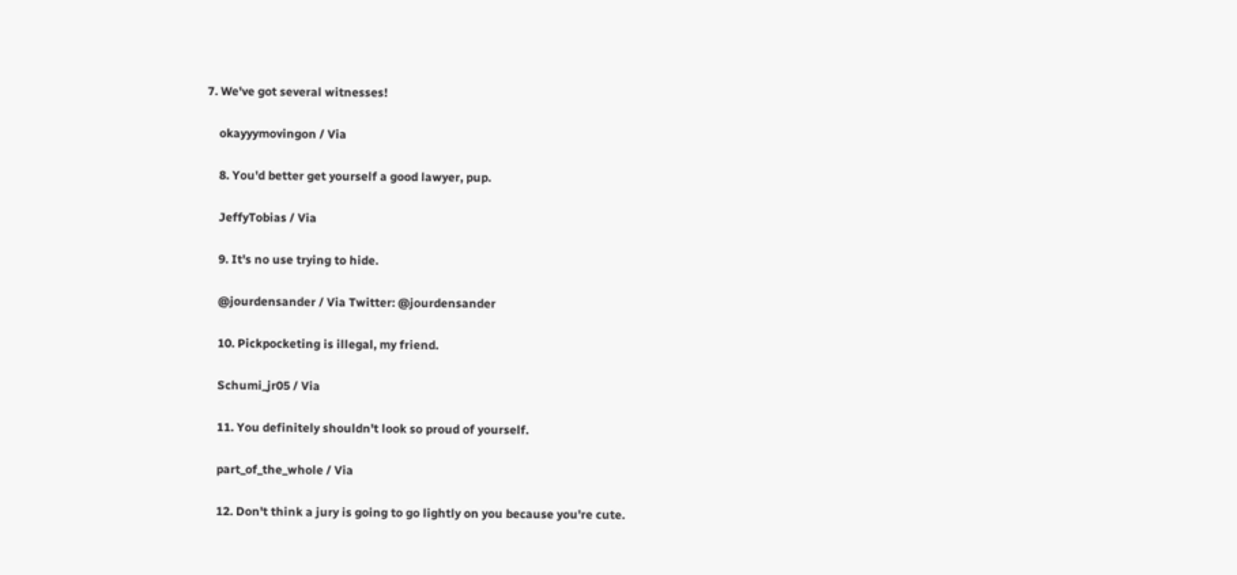7. We've got several witnesses!

    okayyymovingon / Via

    8. You'd better get yourself a good lawyer, pup.

    JeffyTobias / Via

    9. It's no use trying to hide.

    @jourdensander / Via Twitter: @jourdensander

    10. Pickpocketing is illegal, my friend.

    Schumi_jr05 / Via

    11. You definitely shouldn't look so proud of yourself.

    part_of_the_whole / Via

    12. Don't think a jury is going to go lightly on you because you're cute.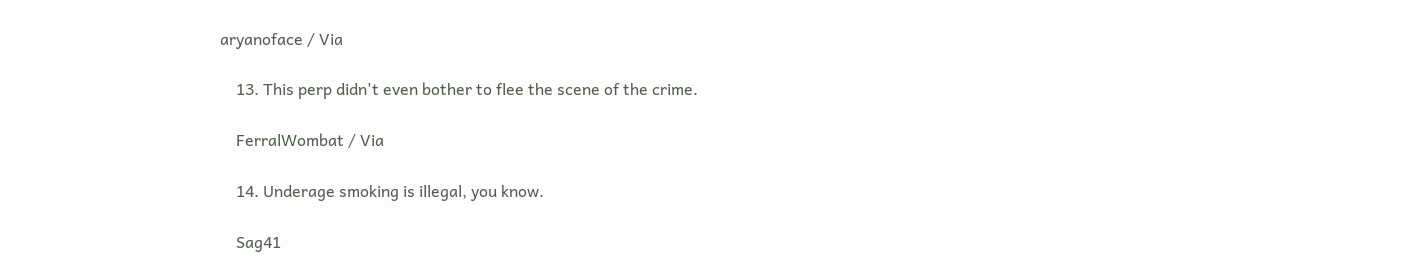aryanoface / Via

    13. This perp didn't even bother to flee the scene of the crime.

    FerralWombat / Via

    14. Underage smoking is illegal, you know.

    Sag41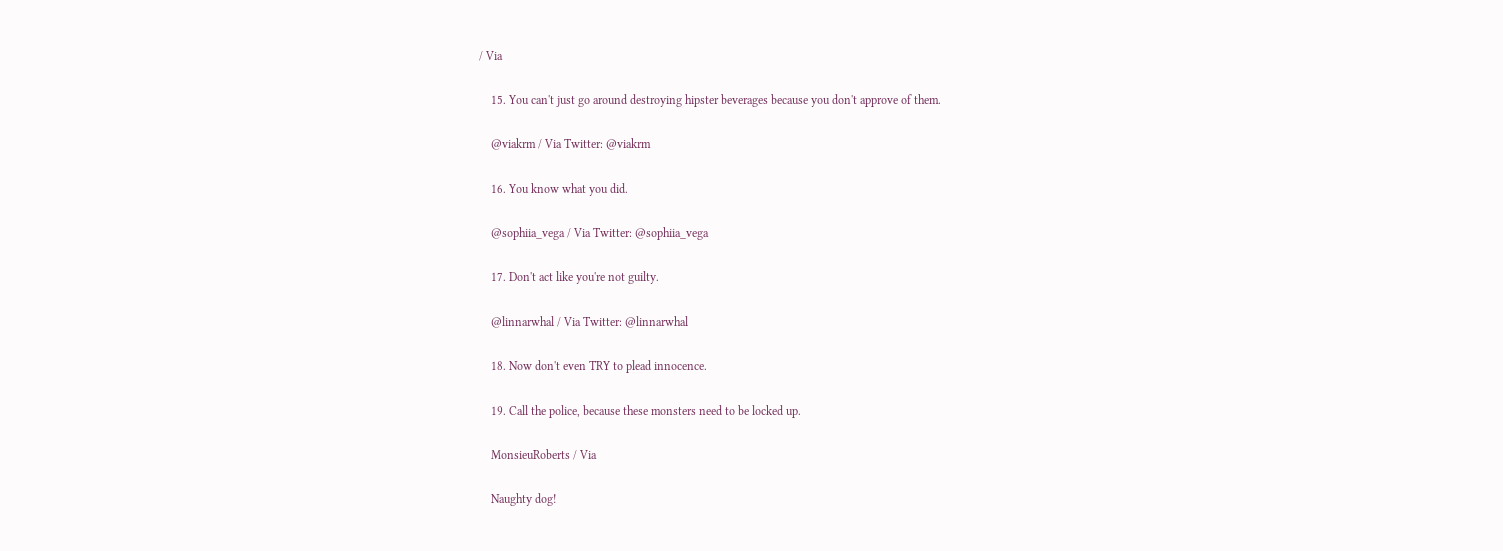/ Via

    15. You can't just go around destroying hipster beverages because you don't approve of them.

    @viakrm / Via Twitter: @viakrm

    16. You know what you did.

    @sophiia_vega / Via Twitter: @sophiia_vega

    17. Don't act like you're not guilty.

    @linnarwhal / Via Twitter: @linnarwhal

    18. Now don't even TRY to plead innocence.

    19. Call the police, because these monsters need to be locked up.

    MonsieuRoberts / Via

    Naughty dog!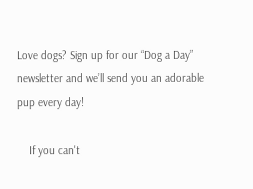Love dogs? Sign up for our “Dog a Day” newsletter and we’ll send you an adorable pup every day!

    If you can't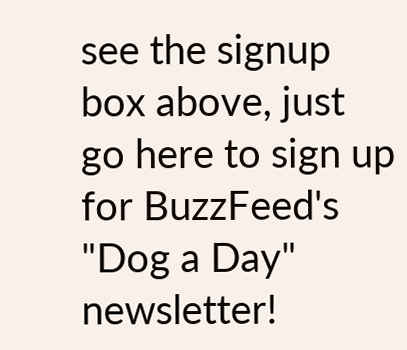see the signup box above, just go here to sign up for BuzzFeed's "Dog a Day" newsletter!